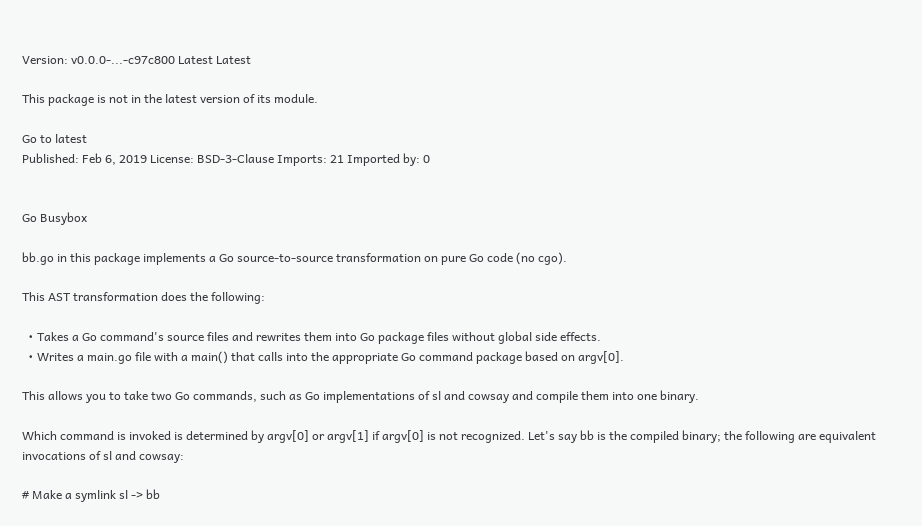Version: v0.0.0-...-c97c800 Latest Latest

This package is not in the latest version of its module.

Go to latest
Published: Feb 6, 2019 License: BSD-3-Clause Imports: 21 Imported by: 0


Go Busybox

bb.go in this package implements a Go source-to-source transformation on pure Go code (no cgo).

This AST transformation does the following:

  • Takes a Go command's source files and rewrites them into Go package files without global side effects.
  • Writes a main.go file with a main() that calls into the appropriate Go command package based on argv[0].

This allows you to take two Go commands, such as Go implementations of sl and cowsay and compile them into one binary.

Which command is invoked is determined by argv[0] or argv[1] if argv[0] is not recognized. Let's say bb is the compiled binary; the following are equivalent invocations of sl and cowsay:

# Make a symlink sl -> bb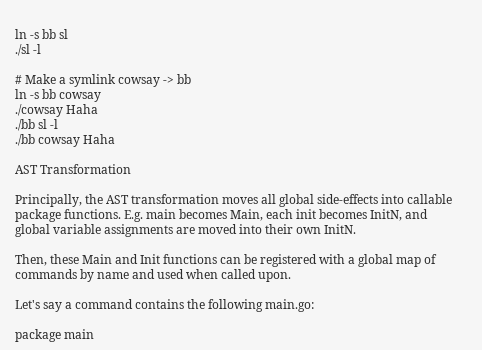ln -s bb sl
./sl -l

# Make a symlink cowsay -> bb
ln -s bb cowsay
./cowsay Haha
./bb sl -l
./bb cowsay Haha

AST Transformation

Principally, the AST transformation moves all global side-effects into callable package functions. E.g. main becomes Main, each init becomes InitN, and global variable assignments are moved into their own InitN.

Then, these Main and Init functions can be registered with a global map of commands by name and used when called upon.

Let's say a command contains the following main.go:

package main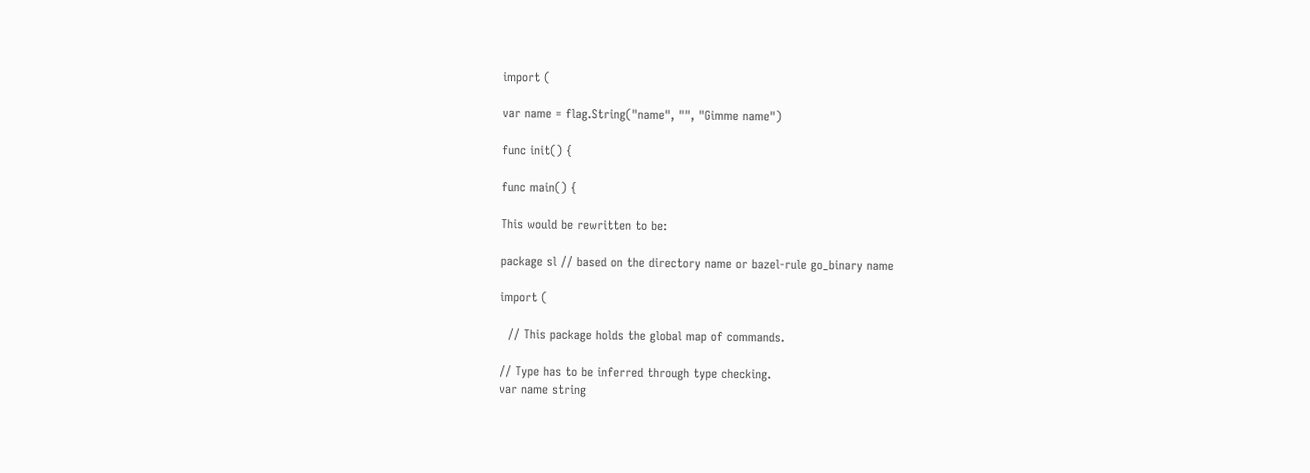import (

var name = flag.String("name", "", "Gimme name")

func init() {

func main() {

This would be rewritten to be:

package sl // based on the directory name or bazel-rule go_binary name

import (

  // This package holds the global map of commands.

// Type has to be inferred through type checking.
var name string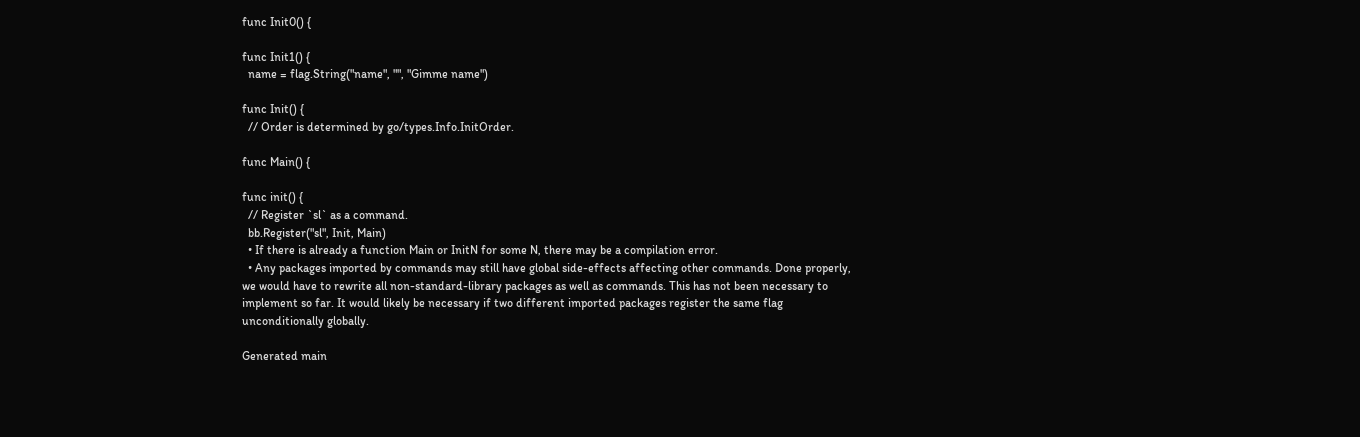func Init0() {

func Init1() {
  name = flag.String("name", "", "Gimme name")

func Init() {
  // Order is determined by go/types.Info.InitOrder.

func Main() {

func init() {
  // Register `sl` as a command.
  bb.Register("sl", Init, Main)
  • If there is already a function Main or InitN for some N, there may be a compilation error.
  • Any packages imported by commands may still have global side-effects affecting other commands. Done properly, we would have to rewrite all non-standard-library packages as well as commands. This has not been necessary to implement so far. It would likely be necessary if two different imported packages register the same flag unconditionally globally.

Generated main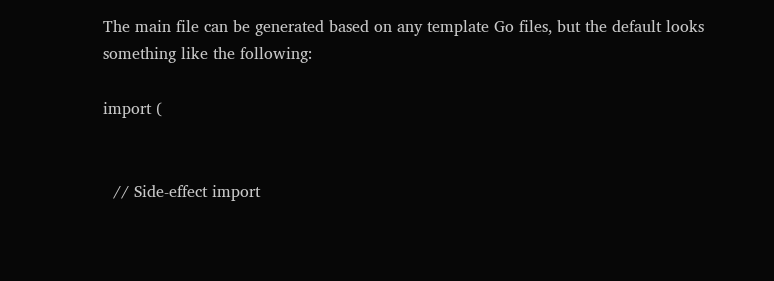The main file can be generated based on any template Go files, but the default looks something like the following:

import (


  // Side-effect import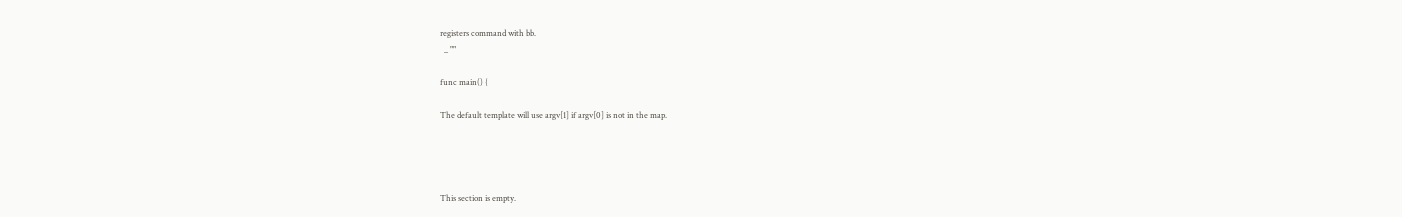registers command with bb.
  _ ""

func main() {

The default template will use argv[1] if argv[0] is not in the map.




This section is empty.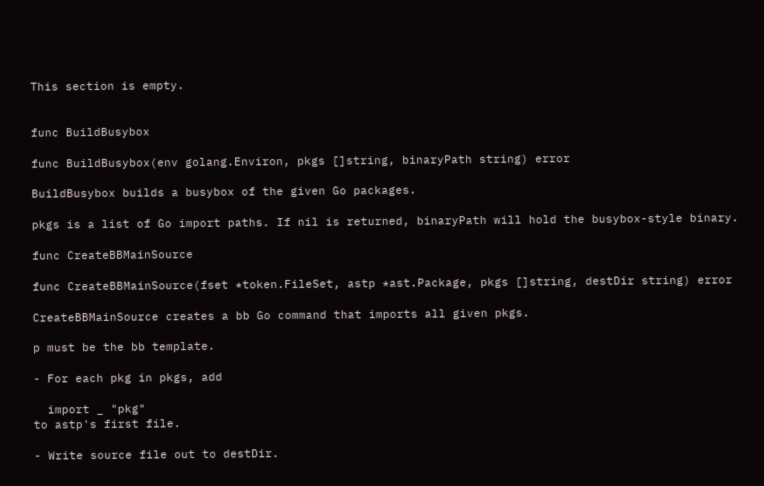This section is empty.


func BuildBusybox

func BuildBusybox(env golang.Environ, pkgs []string, binaryPath string) error

BuildBusybox builds a busybox of the given Go packages.

pkgs is a list of Go import paths. If nil is returned, binaryPath will hold the busybox-style binary.

func CreateBBMainSource

func CreateBBMainSource(fset *token.FileSet, astp *ast.Package, pkgs []string, destDir string) error

CreateBBMainSource creates a bb Go command that imports all given pkgs.

p must be the bb template.

- For each pkg in pkgs, add

  import _ "pkg"
to astp's first file.

- Write source file out to destDir.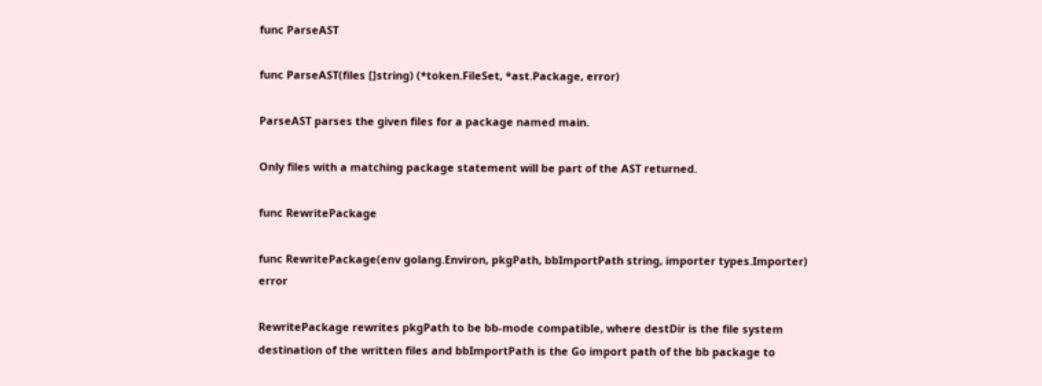func ParseAST

func ParseAST(files []string) (*token.FileSet, *ast.Package, error)

ParseAST parses the given files for a package named main.

Only files with a matching package statement will be part of the AST returned.

func RewritePackage

func RewritePackage(env golang.Environ, pkgPath, bbImportPath string, importer types.Importer) error

RewritePackage rewrites pkgPath to be bb-mode compatible, where destDir is the file system destination of the written files and bbImportPath is the Go import path of the bb package to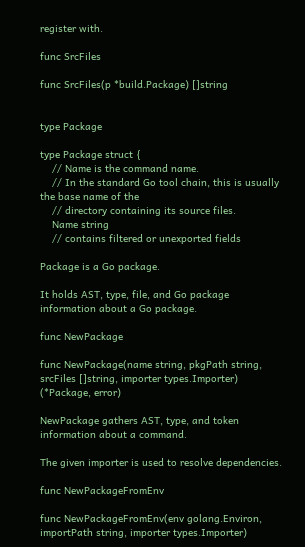register with.

func SrcFiles

func SrcFiles(p *build.Package) []string


type Package

type Package struct {
    // Name is the command name.
    // In the standard Go tool chain, this is usually the base name of the
    // directory containing its source files.
    Name string
    // contains filtered or unexported fields

Package is a Go package.

It holds AST, type, file, and Go package information about a Go package.

func NewPackage

func NewPackage(name string, pkgPath string, srcFiles []string, importer types.Importer) (*Package, error)

NewPackage gathers AST, type, and token information about a command.

The given importer is used to resolve dependencies.

func NewPackageFromEnv

func NewPackageFromEnv(env golang.Environ, importPath string, importer types.Importer)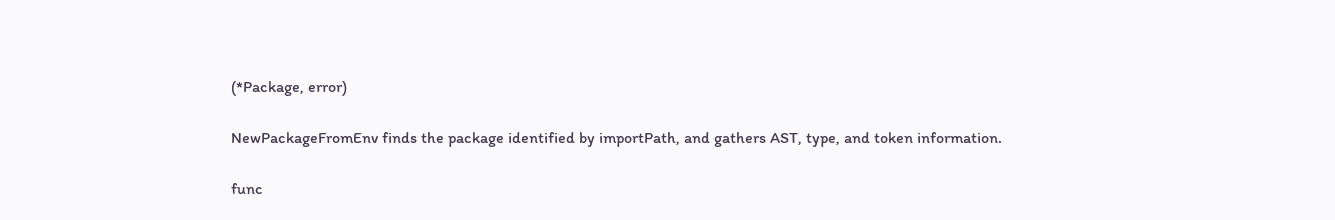(*Package, error)

NewPackageFromEnv finds the package identified by importPath, and gathers AST, type, and token information.

func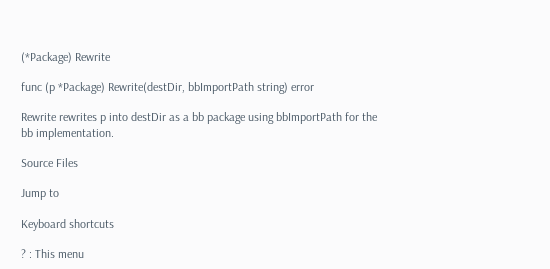(*Package) Rewrite

func (p *Package) Rewrite(destDir, bbImportPath string) error

Rewrite rewrites p into destDir as a bb package using bbImportPath for the bb implementation.

Source Files

Jump to

Keyboard shortcuts

? : This menu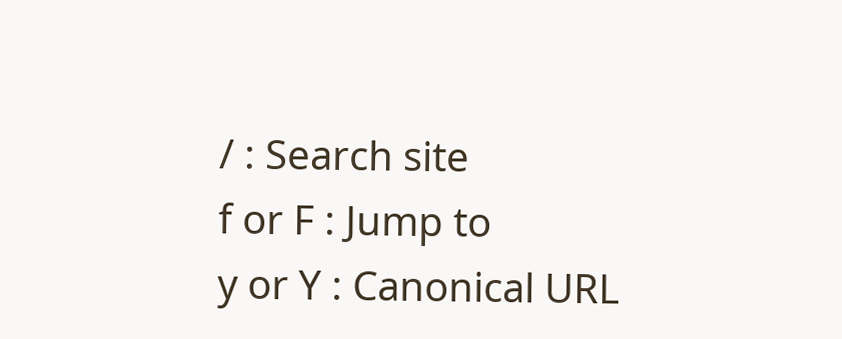/ : Search site
f or F : Jump to
y or Y : Canonical URL